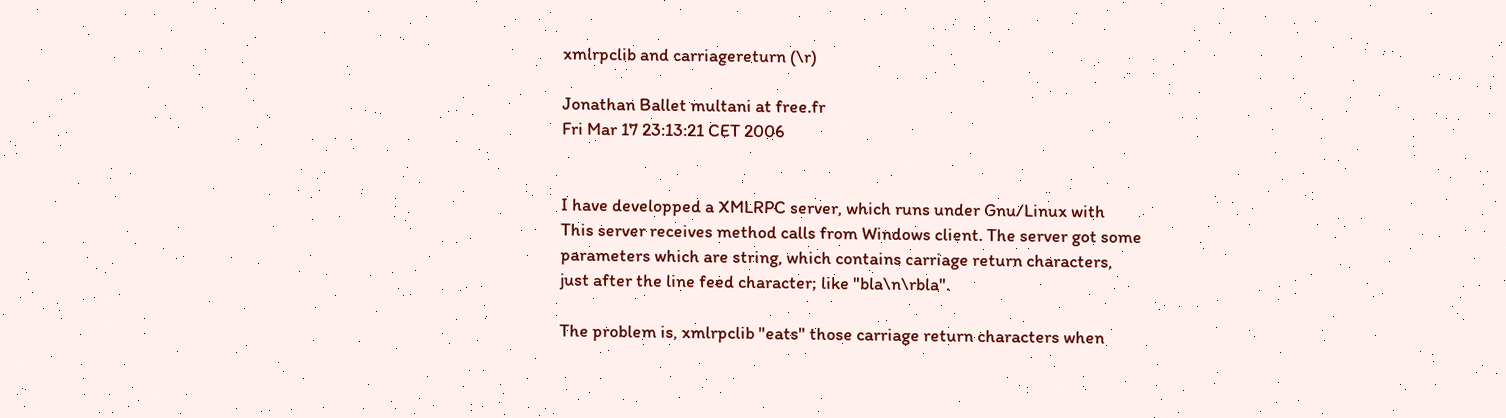xmlrpclib and carriagereturn (\r)

Jonathan Ballet multani at free.fr
Fri Mar 17 23:13:21 CET 2006


I have developped a XMLRPC server, which runs under Gnu/Linux with
This server receives method calls from Windows client. The server got some
parameters which are string, which contains carriage return characters,
just after the line feed character; like "bla\n\rbla".

The problem is, xmlrpclib "eats" those carriage return characters when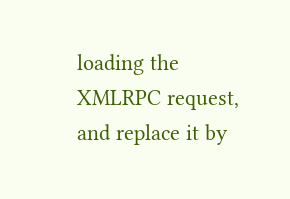loading the XMLRPC request, and replace it by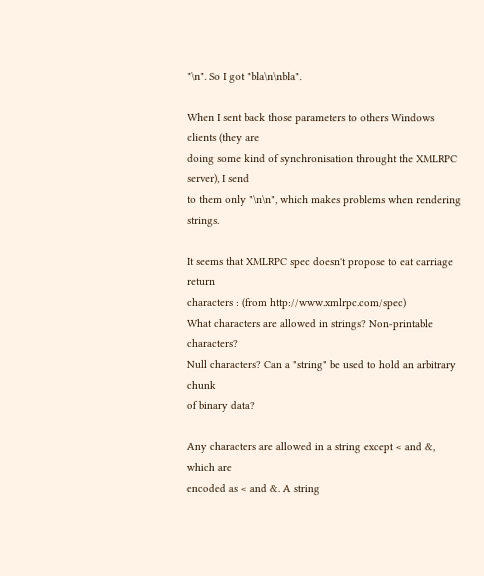"\n". So I got "bla\n\nbla".

When I sent back those parameters to others Windows clients (they are
doing some kind of synchronisation throught the XMLRPC server), I send
to them only "\n\n", which makes problems when rendering strings.

It seems that XMLRPC spec doesn't propose to eat carriage return
characters : (from http://www.xmlrpc.com/spec)
What characters are allowed in strings? Non-printable characters?
Null characters? Can a "string" be used to hold an arbitrary chunk
of binary data?

Any characters are allowed in a string except < and &, which are
encoded as < and &. A string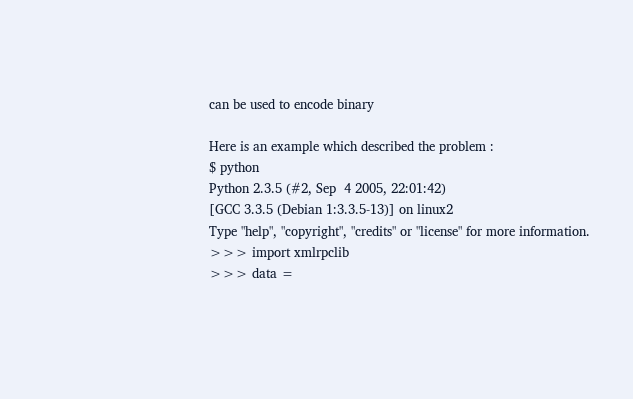can be used to encode binary

Here is an example which described the problem :
$ python
Python 2.3.5 (#2, Sep  4 2005, 22:01:42)
[GCC 3.3.5 (Debian 1:3.3.5-13)] on linux2
Type "help", "copyright", "credits" or "license" for more information.
>>> import xmlrpclib
>>> data =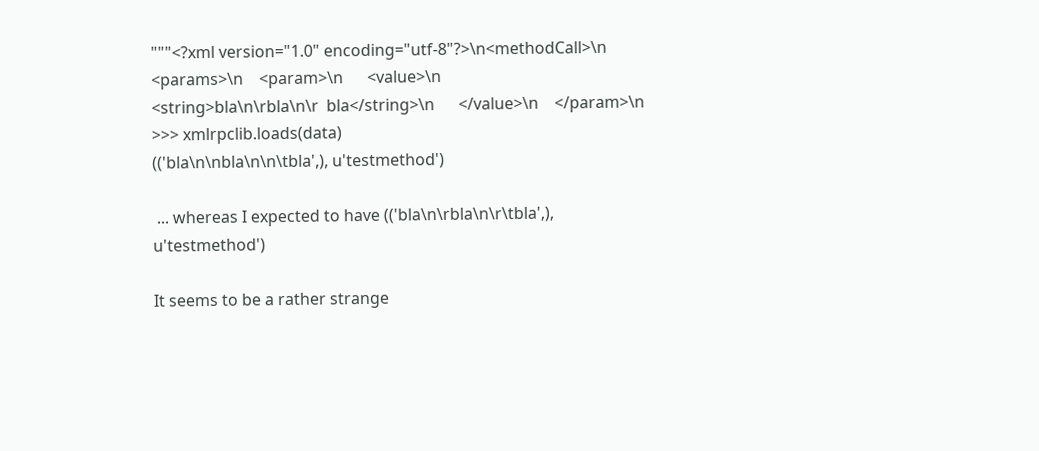"""<?xml version="1.0" encoding="utf-8"?>\n<methodCall>\n
<params>\n    <param>\n      <value>\n
<string>bla\n\rbla\n\r  bla</string>\n      </value>\n    </param>\n
>>> xmlrpclib.loads(data)
(('bla\n\nbla\n\n\tbla',), u'testmethod')

 ... whereas I expected to have (('bla\n\rbla\n\r\tbla',), u'testmethod')

It seems to be a rather strange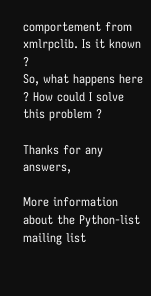comportement from xmlrpclib. Is it known ?
So, what happens here ? How could I solve this problem ?

Thanks for any answers,

More information about the Python-list mailing list